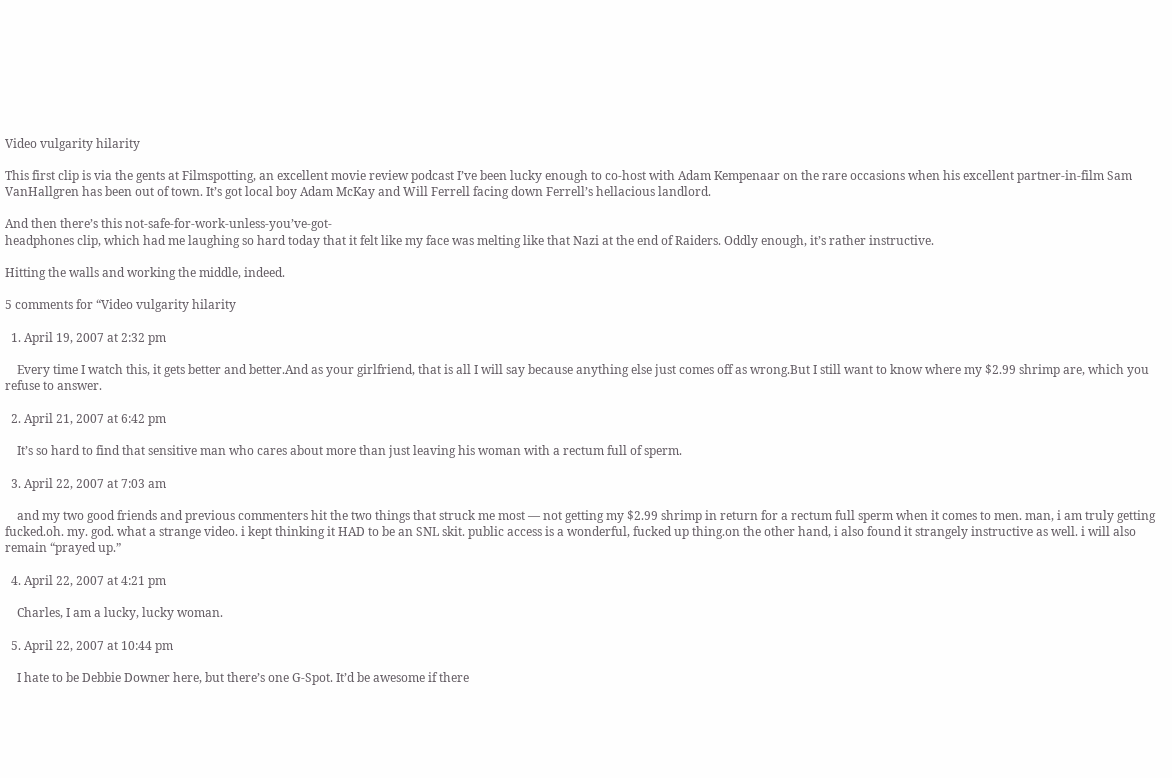Video vulgarity hilarity

This first clip is via the gents at Filmspotting, an excellent movie review podcast I’ve been lucky enough to co-host with Adam Kempenaar on the rare occasions when his excellent partner-in-film Sam VanHallgren has been out of town. It’s got local boy Adam McKay and Will Ferrell facing down Ferrell’s hellacious landlord.

And then there’s this not-safe-for-work-unless-you’ve-got-
headphones clip, which had me laughing so hard today that it felt like my face was melting like that Nazi at the end of Raiders. Oddly enough, it’s rather instructive.

Hitting the walls and working the middle, indeed.

5 comments for “Video vulgarity hilarity

  1. April 19, 2007 at 2:32 pm

    Every time I watch this, it gets better and better.And as your girlfriend, that is all I will say because anything else just comes off as wrong.But I still want to know where my $2.99 shrimp are, which you refuse to answer.

  2. April 21, 2007 at 6:42 pm

    It’s so hard to find that sensitive man who cares about more than just leaving his woman with a rectum full of sperm.

  3. April 22, 2007 at 7:03 am

    and my two good friends and previous commenters hit the two things that struck me most — not getting my $2.99 shrimp in return for a rectum full sperm when it comes to men. man, i am truly getting fucked.oh. my. god. what a strange video. i kept thinking it HAD to be an SNL skit. public access is a wonderful, fucked up thing.on the other hand, i also found it strangely instructive as well. i will also remain “prayed up.”

  4. April 22, 2007 at 4:21 pm

    Charles, I am a lucky, lucky woman.

  5. April 22, 2007 at 10:44 pm

    I hate to be Debbie Downer here, but there’s one G-Spot. It’d be awesome if there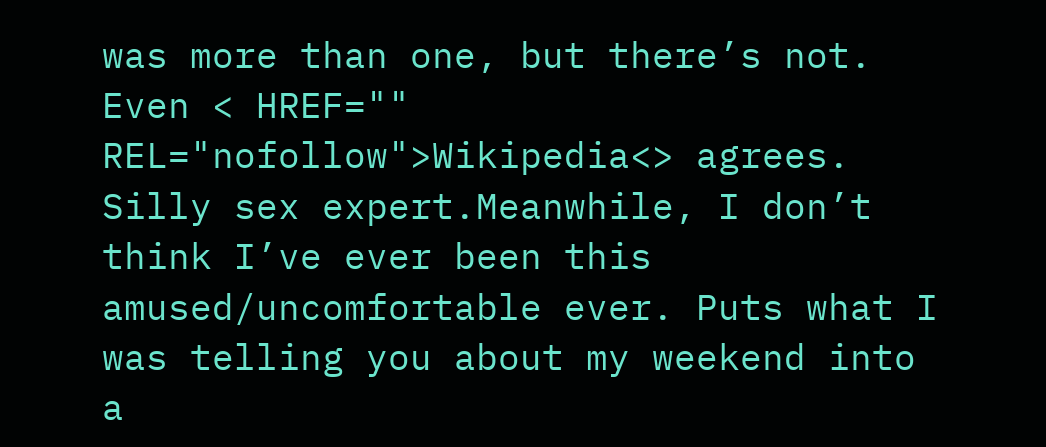was more than one, but there’s not. Even < HREF="" REL="nofollow">Wikipedia<> agrees. Silly sex expert.Meanwhile, I don’t think I’ve ever been this amused/uncomfortable ever. Puts what I was telling you about my weekend into a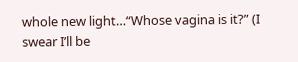whole new light…“Whose vagina is it?” (I swear I’ll be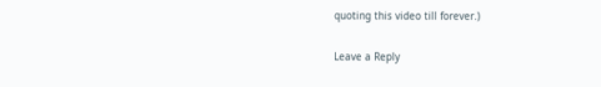quoting this video till forever.)

Leave a Reply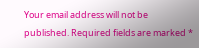Your email address will not be published. Required fields are marked *